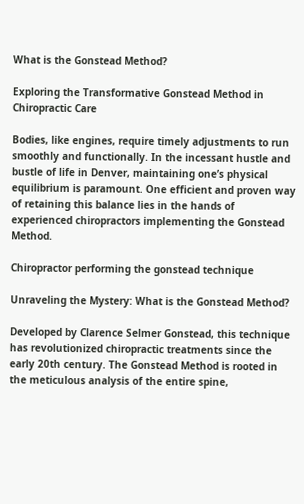What is the Gonstead Method?

Exploring the Transformative Gonstead Method in Chiropractic Care

Bodies, like engines, require timely adjustments to run smoothly and functionally. In the incessant hustle and bustle of life in Denver, maintaining one’s physical equilibrium is paramount. One efficient and proven way of retaining this balance lies in the hands of experienced chiropractors implementing the Gonstead Method.

Chiropractor performing the gonstead technique

Unraveling the Mystery: What is the Gonstead Method?

Developed by Clarence Selmer Gonstead, this technique has revolutionized chiropractic treatments since the early 20th century. The Gonstead Method is rooted in the meticulous analysis of the entire spine,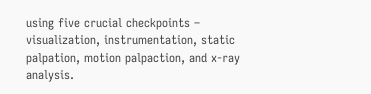using five crucial checkpoints – visualization, instrumentation, static palpation, motion palpaction, and x-ray analysis.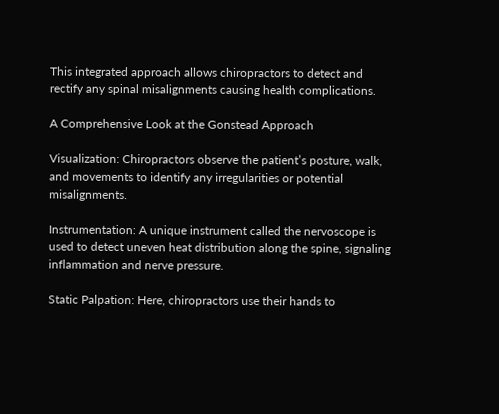This integrated approach allows chiropractors to detect and rectify any spinal misalignments causing health complications.

A Comprehensive Look at the Gonstead Approach

Visualization: Chiropractors observe the patient’s posture, walk, and movements to identify any irregularities or potential misalignments.

Instrumentation: A unique instrument called the nervoscope is used to detect uneven heat distribution along the spine, signaling inflammation and nerve pressure.

Static Palpation: Here, chiropractors use their hands to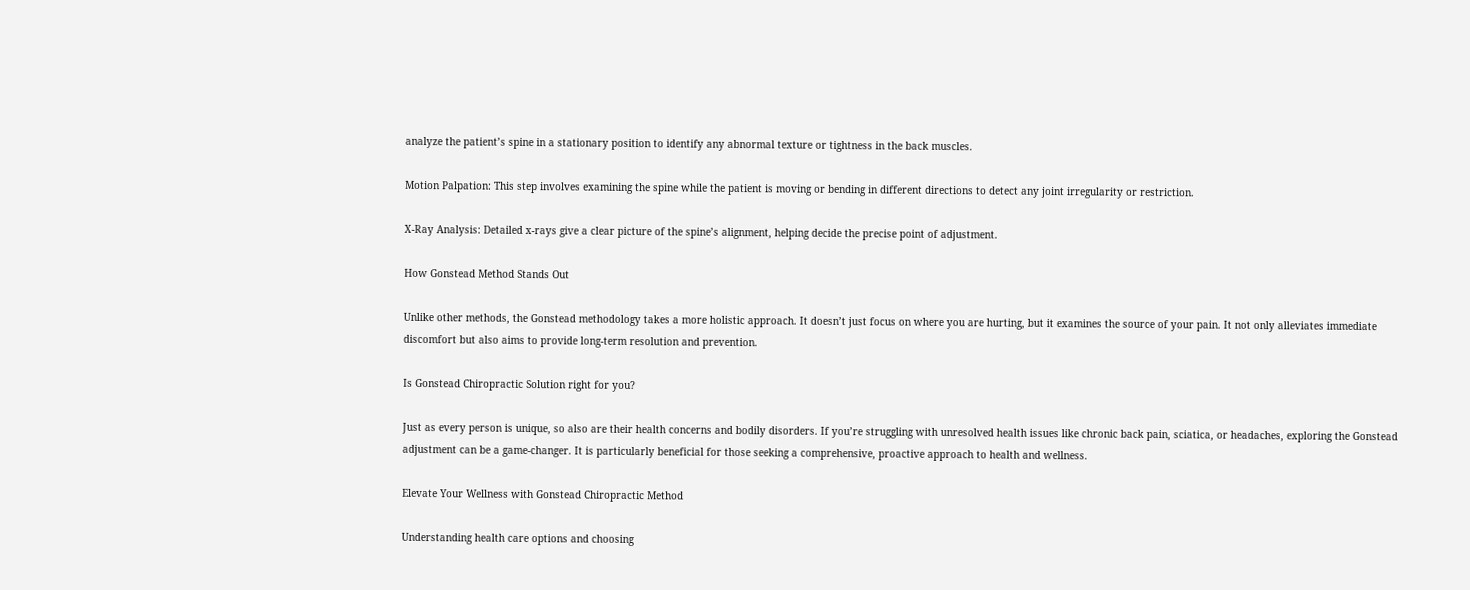analyze the patient’s spine in a stationary position to identify any abnormal texture or tightness in the back muscles.

Motion Palpation: This step involves examining the spine while the patient is moving or bending in different directions to detect any joint irregularity or restriction.

X-Ray Analysis: Detailed x-rays give a clear picture of the spine’s alignment, helping decide the precise point of adjustment.

How Gonstead Method Stands Out

Unlike other methods, the Gonstead methodology takes a more holistic approach. It doesn’t just focus on where you are hurting, but it examines the source of your pain. It not only alleviates immediate discomfort but also aims to provide long-term resolution and prevention.

Is Gonstead Chiropractic Solution right for you?

Just as every person is unique, so also are their health concerns and bodily disorders. If you’re struggling with unresolved health issues like chronic back pain, sciatica, or headaches, exploring the Gonstead adjustment can be a game-changer. It is particularly beneficial for those seeking a comprehensive, proactive approach to health and wellness.

Elevate Your Wellness with Gonstead Chiropractic Method

Understanding health care options and choosing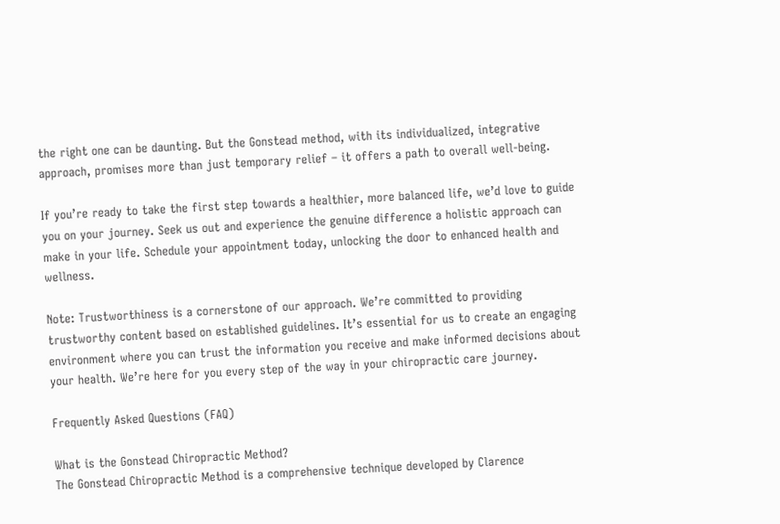the right one can be daunting. But the Gonstead method, with its individualized, integrative approach, promises more than just temporary relief – it offers a path to overall well-being.

If you’re ready to take the first step towards a healthier, more balanced life, we’d love to guide you on your journey. Seek us out and experience the genuine difference a holistic approach can make in your life. Schedule your appointment today, unlocking the door to enhanced health and wellness.

Note: Trustworthiness is a cornerstone of our approach. We’re committed to providing trustworthy content based on established guidelines. It’s essential for us to create an engaging environment where you can trust the information you receive and make informed decisions about your health. We’re here for you every step of the way in your chiropractic care journey.

Frequently Asked Questions (FAQ)

What is the Gonstead Chiropractic Method?
The Gonstead Chiropractic Method is a comprehensive technique developed by Clarence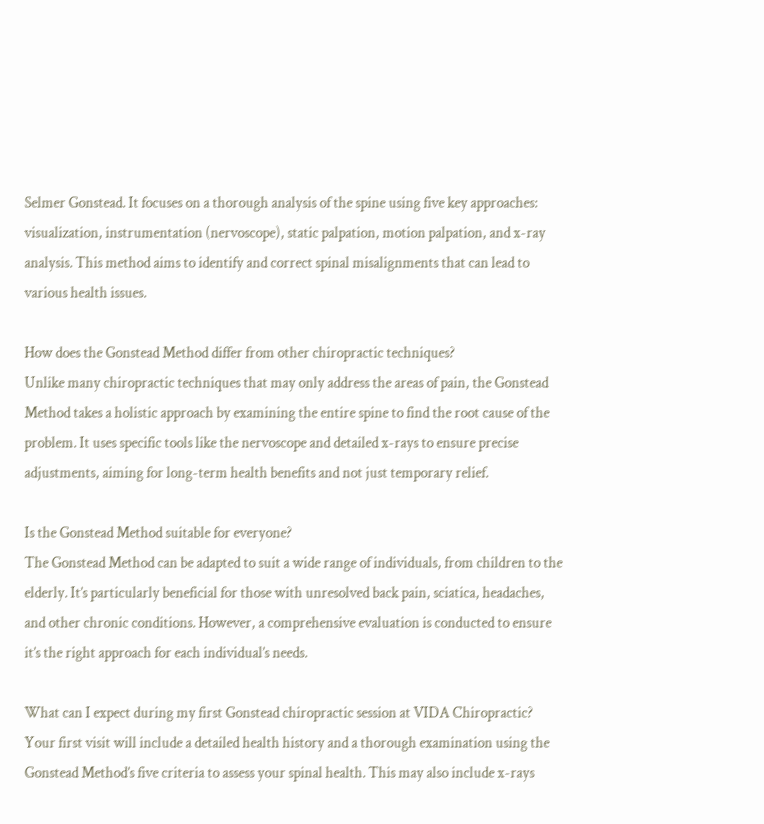Selmer Gonstead. It focuses on a thorough analysis of the spine using five key approaches: visualization, instrumentation (nervoscope), static palpation, motion palpation, and x-ray analysis. This method aims to identify and correct spinal misalignments that can lead to various health issues.

How does the Gonstead Method differ from other chiropractic techniques?
Unlike many chiropractic techniques that may only address the areas of pain, the Gonstead Method takes a holistic approach by examining the entire spine to find the root cause of the problem. It uses specific tools like the nervoscope and detailed x-rays to ensure precise adjustments, aiming for long-term health benefits and not just temporary relief.

Is the Gonstead Method suitable for everyone?
The Gonstead Method can be adapted to suit a wide range of individuals, from children to the elderly. It’s particularly beneficial for those with unresolved back pain, sciatica, headaches, and other chronic conditions. However, a comprehensive evaluation is conducted to ensure it’s the right approach for each individual’s needs.

What can I expect during my first Gonstead chiropractic session at VIDA Chiropractic?
Your first visit will include a detailed health history and a thorough examination using the Gonstead Method’s five criteria to assess your spinal health. This may also include x-rays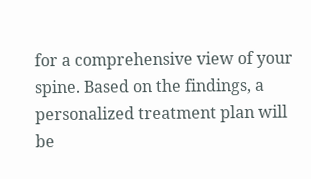for a comprehensive view of your spine. Based on the findings, a personalized treatment plan will be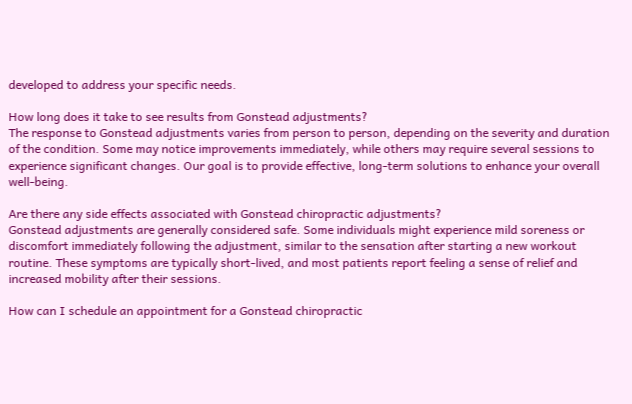developed to address your specific needs.

How long does it take to see results from Gonstead adjustments?
The response to Gonstead adjustments varies from person to person, depending on the severity and duration of the condition. Some may notice improvements immediately, while others may require several sessions to experience significant changes. Our goal is to provide effective, long-term solutions to enhance your overall well-being.

Are there any side effects associated with Gonstead chiropractic adjustments?
Gonstead adjustments are generally considered safe. Some individuals might experience mild soreness or discomfort immediately following the adjustment, similar to the sensation after starting a new workout routine. These symptoms are typically short-lived, and most patients report feeling a sense of relief and increased mobility after their sessions.

How can I schedule an appointment for a Gonstead chiropractic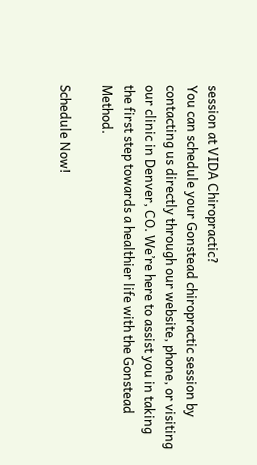session at VIDA Chiropractic?
You can schedule your Gonstead chiropractic session by contacting us directly through our website, phone, or visiting our clinic in Denver, CO. We’re here to assist you in taking the first step towards a healthier life with the Gonstead Method.

Schedule Now!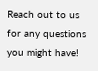Reach out to us for any questions you might have!